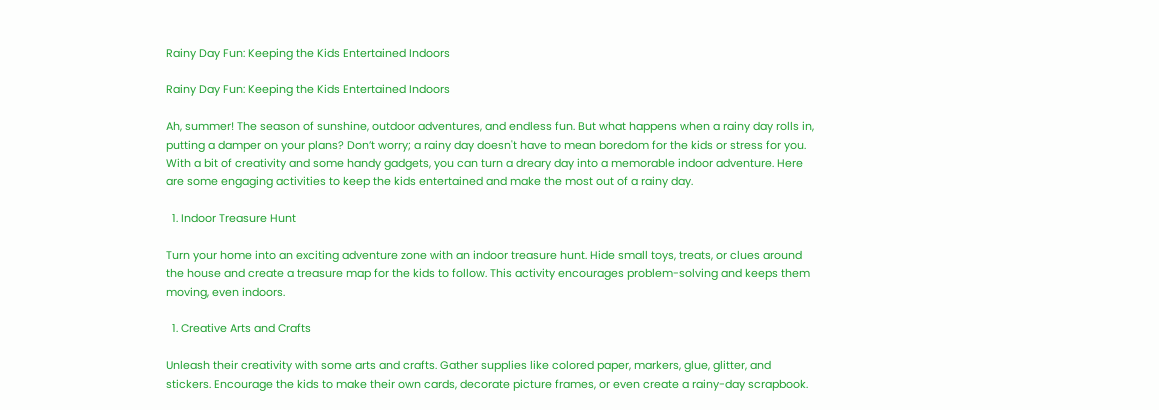Rainy Day Fun: Keeping the Kids Entertained Indoors

Rainy Day Fun: Keeping the Kids Entertained Indoors

Ah, summer! The season of sunshine, outdoor adventures, and endless fun. But what happens when a rainy day rolls in, putting a damper on your plans? Don’t worry; a rainy day doesn't have to mean boredom for the kids or stress for you. With a bit of creativity and some handy gadgets, you can turn a dreary day into a memorable indoor adventure. Here are some engaging activities to keep the kids entertained and make the most out of a rainy day.

  1. Indoor Treasure Hunt

Turn your home into an exciting adventure zone with an indoor treasure hunt. Hide small toys, treats, or clues around the house and create a treasure map for the kids to follow. This activity encourages problem-solving and keeps them moving, even indoors.

  1. Creative Arts and Crafts

Unleash their creativity with some arts and crafts. Gather supplies like colored paper, markers, glue, glitter, and stickers. Encourage the kids to make their own cards, decorate picture frames, or even create a rainy-day scrapbook.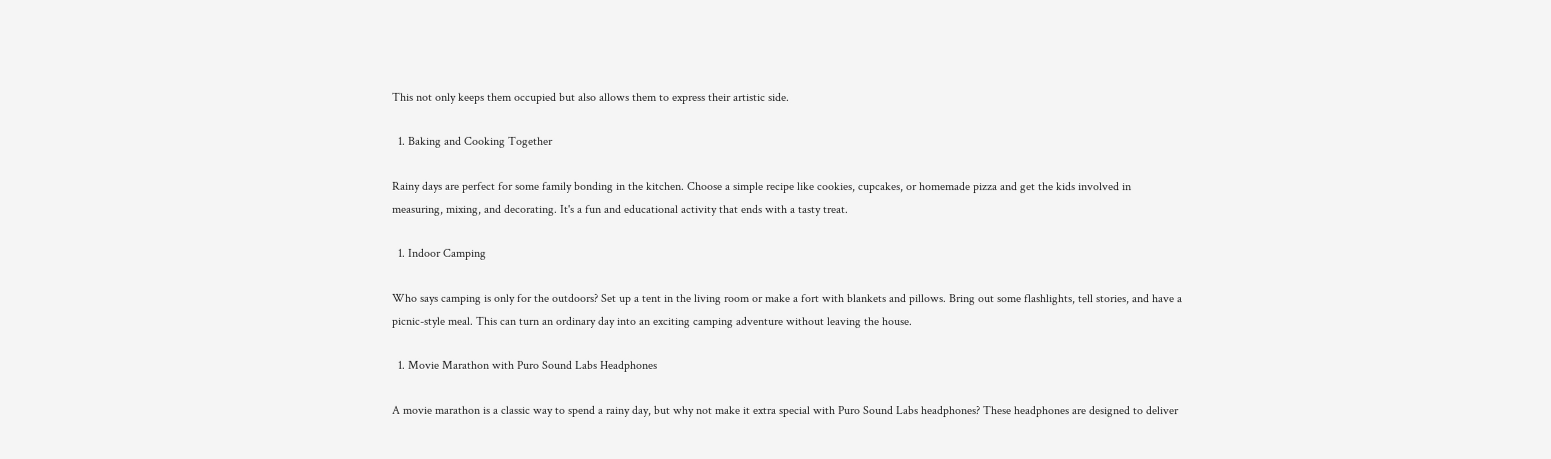This not only keeps them occupied but also allows them to express their artistic side.

  1. Baking and Cooking Together

Rainy days are perfect for some family bonding in the kitchen. Choose a simple recipe like cookies, cupcakes, or homemade pizza and get the kids involved in measuring, mixing, and decorating. It's a fun and educational activity that ends with a tasty treat.

  1. Indoor Camping

Who says camping is only for the outdoors? Set up a tent in the living room or make a fort with blankets and pillows. Bring out some flashlights, tell stories, and have a picnic-style meal. This can turn an ordinary day into an exciting camping adventure without leaving the house.

  1. Movie Marathon with Puro Sound Labs Headphones

A movie marathon is a classic way to spend a rainy day, but why not make it extra special with Puro Sound Labs headphones? These headphones are designed to deliver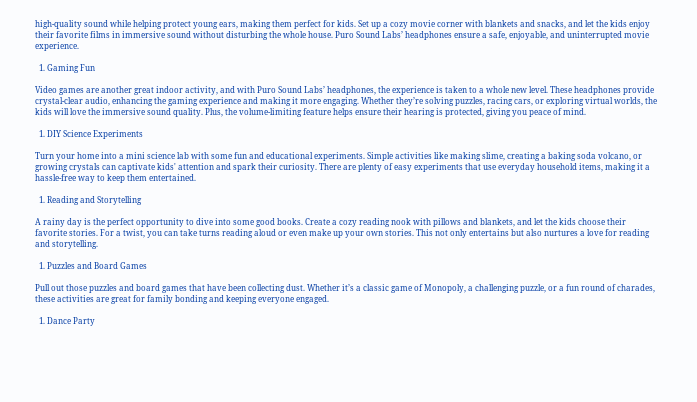high-quality sound while helping protect young ears, making them perfect for kids. Set up a cozy movie corner with blankets and snacks, and let the kids enjoy their favorite films in immersive sound without disturbing the whole house. Puro Sound Labs’ headphones ensure a safe, enjoyable, and uninterrupted movie experience.

  1. Gaming Fun

Video games are another great indoor activity, and with Puro Sound Labs’ headphones, the experience is taken to a whole new level. These headphones provide crystal-clear audio, enhancing the gaming experience and making it more engaging. Whether they’re solving puzzles, racing cars, or exploring virtual worlds, the kids will love the immersive sound quality. Plus, the volume-limiting feature helps ensure their hearing is protected, giving you peace of mind.

  1. DIY Science Experiments

Turn your home into a mini science lab with some fun and educational experiments. Simple activities like making slime, creating a baking soda volcano, or growing crystals can captivate kids' attention and spark their curiosity. There are plenty of easy experiments that use everyday household items, making it a hassle-free way to keep them entertained.

  1. Reading and Storytelling

A rainy day is the perfect opportunity to dive into some good books. Create a cozy reading nook with pillows and blankets, and let the kids choose their favorite stories. For a twist, you can take turns reading aloud or even make up your own stories. This not only entertains but also nurtures a love for reading and storytelling.

  1. Puzzles and Board Games

Pull out those puzzles and board games that have been collecting dust. Whether it’s a classic game of Monopoly, a challenging puzzle, or a fun round of charades, these activities are great for family bonding and keeping everyone engaged.

  1. Dance Party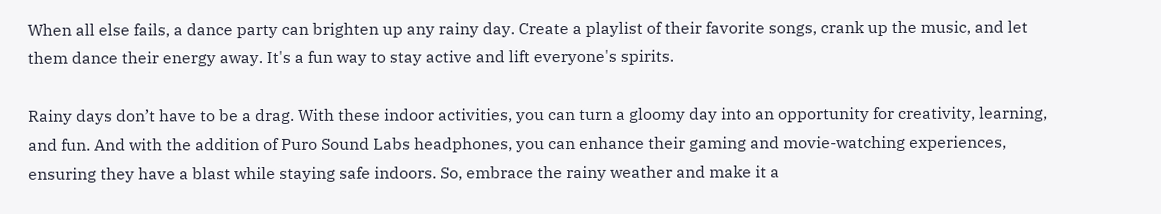When all else fails, a dance party can brighten up any rainy day. Create a playlist of their favorite songs, crank up the music, and let them dance their energy away. It's a fun way to stay active and lift everyone's spirits.

Rainy days don’t have to be a drag. With these indoor activities, you can turn a gloomy day into an opportunity for creativity, learning, and fun. And with the addition of Puro Sound Labs headphones, you can enhance their gaming and movie-watching experiences, ensuring they have a blast while staying safe indoors. So, embrace the rainy weather and make it a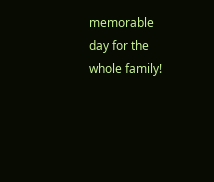memorable day for the whole family!